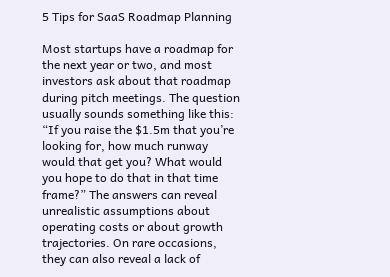5 Tips for SaaS Roadmap Planning

Most startups have a roadmap for the next year or two, and most investors ask about that roadmap during pitch meetings. The question usually sounds something like this: “If you raise the $1.5m that you’re looking for, how much runway would that get you? What would you hope to do that in that time frame?” The answers can reveal unrealistic assumptions about operating costs or about growth trajectories. On rare occasions, they can also reveal a lack of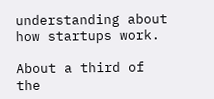understanding about how startups work.

About a third of the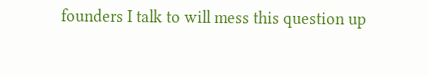founders I talk to will mess this question up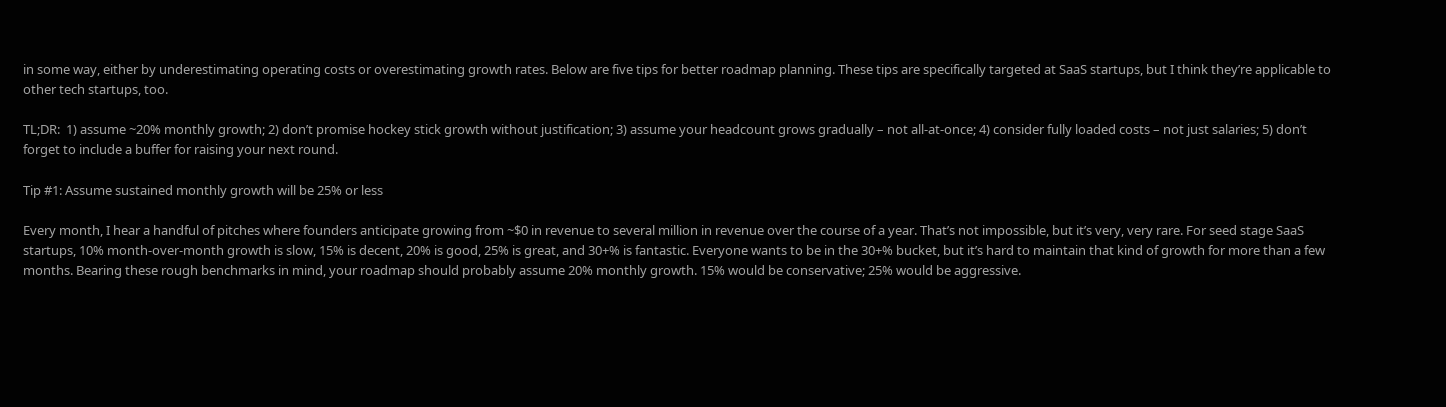in some way, either by underestimating operating costs or overestimating growth rates. Below are five tips for better roadmap planning. These tips are specifically targeted at SaaS startups, but I think they’re applicable to other tech startups, too.

TL;DR:  1) assume ~20% monthly growth; 2) don’t promise hockey stick growth without justification; 3) assume your headcount grows gradually – not all-at-once; 4) consider fully loaded costs – not just salaries; 5) don’t forget to include a buffer for raising your next round.

Tip #1: Assume sustained monthly growth will be 25% or less

Every month, I hear a handful of pitches where founders anticipate growing from ~$0 in revenue to several million in revenue over the course of a year. That’s not impossible, but it’s very, very rare. For seed stage SaaS startups, 10% month-over-month growth is slow, 15% is decent, 20% is good, 25% is great, and 30+% is fantastic. Everyone wants to be in the 30+% bucket, but it’s hard to maintain that kind of growth for more than a few months. Bearing these rough benchmarks in mind, your roadmap should probably assume 20% monthly growth. 15% would be conservative; 25% would be aggressive.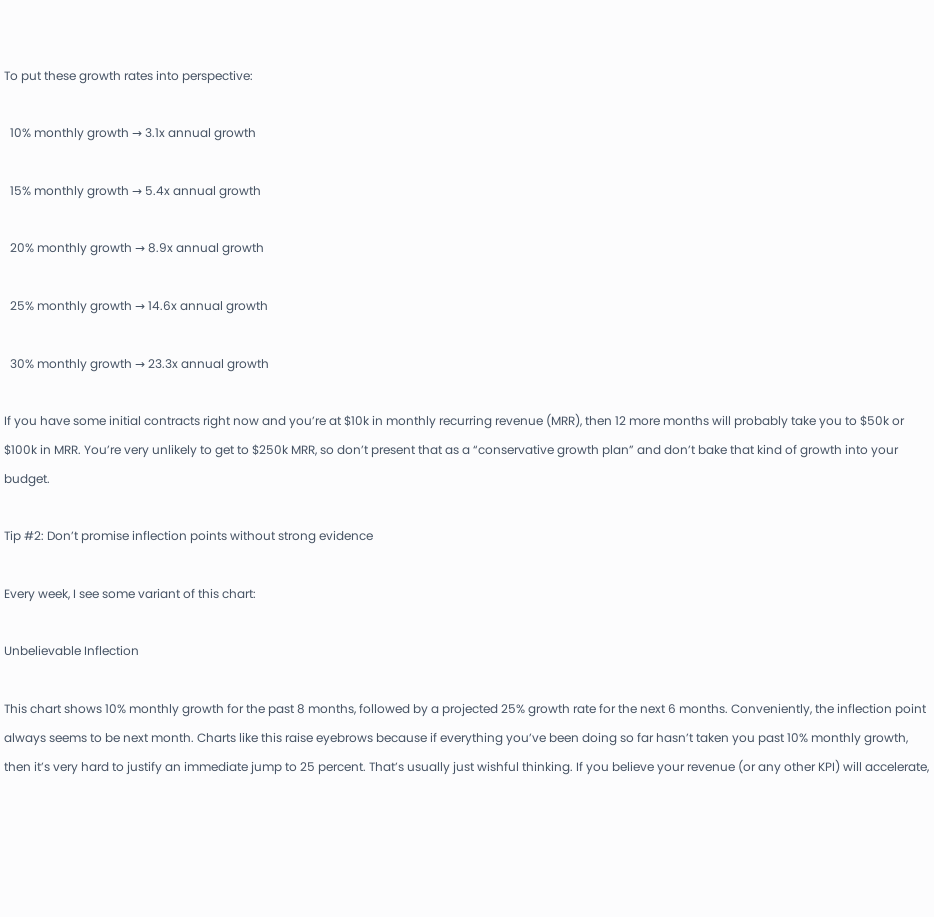To put these growth rates into perspective:

  10% monthly growth → 3.1x annual growth

  15% monthly growth → 5.4x annual growth

  20% monthly growth → 8.9x annual growth

  25% monthly growth → 14.6x annual growth

  30% monthly growth → 23.3x annual growth

If you have some initial contracts right now and you’re at $10k in monthly recurring revenue (MRR), then 12 more months will probably take you to $50k or $100k in MRR. You’re very unlikely to get to $250k MRR, so don’t present that as a “conservative growth plan” and don’t bake that kind of growth into your budget.

Tip #2: Don’t promise inflection points without strong evidence

Every week, I see some variant of this chart:

Unbelievable Inflection

This chart shows 10% monthly growth for the past 8 months, followed by a projected 25% growth rate for the next 6 months. Conveniently, the inflection point always seems to be next month. Charts like this raise eyebrows because if everything you’ve been doing so far hasn’t taken you past 10% monthly growth, then it’s very hard to justify an immediate jump to 25 percent. That’s usually just wishful thinking. If you believe your revenue (or any other KPI) will accelerate,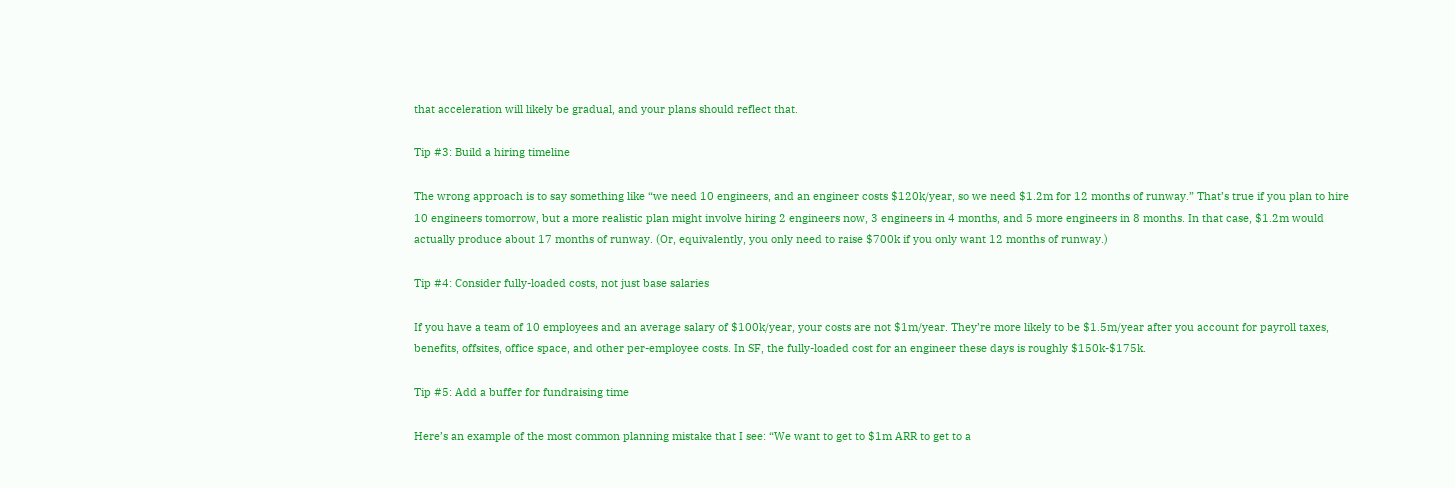that acceleration will likely be gradual, and your plans should reflect that.

Tip #3: Build a hiring timeline

The wrong approach is to say something like “we need 10 engineers, and an engineer costs $120k/year, so we need $1.2m for 12 months of runway.” That’s true if you plan to hire 10 engineers tomorrow, but a more realistic plan might involve hiring 2 engineers now, 3 engineers in 4 months, and 5 more engineers in 8 months. In that case, $1.2m would actually produce about 17 months of runway. (Or, equivalently, you only need to raise $700k if you only want 12 months of runway.)

Tip #4: Consider fully-loaded costs, not just base salaries

If you have a team of 10 employees and an average salary of $100k/year, your costs are not $1m/year. They’re more likely to be $1.5m/year after you account for payroll taxes, benefits, offsites, office space, and other per-employee costs. In SF, the fully-loaded cost for an engineer these days is roughly $150k-$175k.

Tip #5: Add a buffer for fundraising time

Here’s an example of the most common planning mistake that I see: “We want to get to $1m ARR to get to a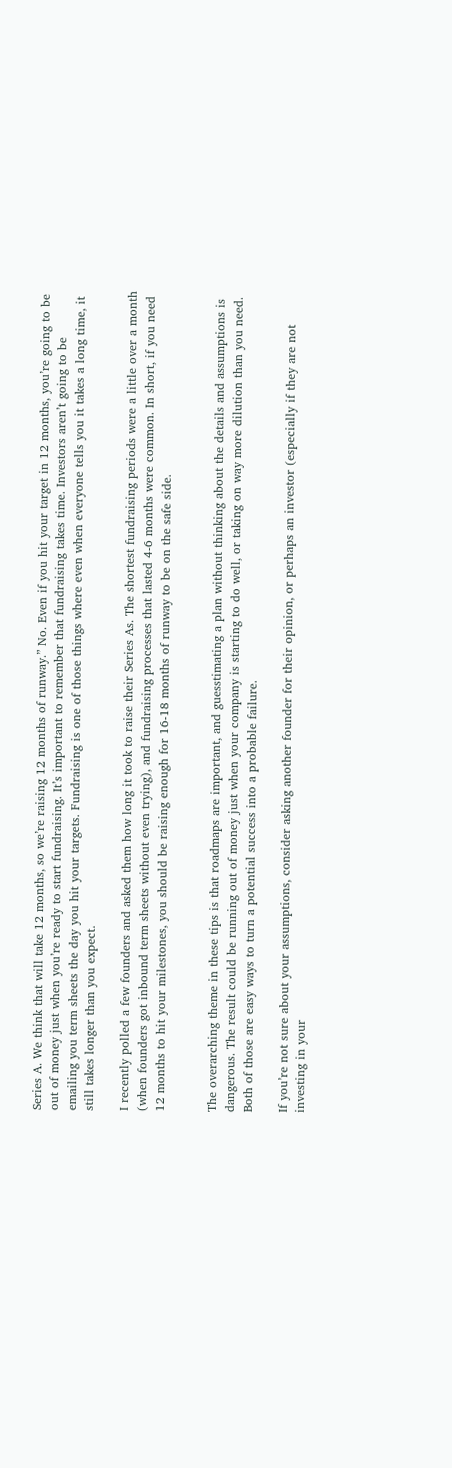Series A. We think that will take 12 months, so we’re raising 12 months of runway.” No. Even if you hit your target in 12 months, you’re going to be out of money just when you’re ready to start fundraising. It’s important to remember that fundraising takes time. Investors aren’t going to be emailing you term sheets the day you hit your targets. Fundraising is one of those things where even when everyone tells you it takes a long time, it still takes longer than you expect.

I recently polled a few founders and asked them how long it took to raise their Series As. The shortest fundraising periods were a little over a month (when founders got inbound term sheets without even trying), and fundraising processes that lasted 4-6 months were common. In short, if you need 12 months to hit your milestones, you should be raising enough for 16-18 months of runway to be on the safe side.


The overarching theme in these tips is that roadmaps are important, and guesstimating a plan without thinking about the details and assumptions is dangerous. The result could be running out of money just when your company is starting to do well, or taking on way more dilution than you need. Both of those are easy ways to turn a potential success into a probable failure.

If you’re not sure about your assumptions, consider asking another founder for their opinion, or perhaps an investor (especially if they are not investing in your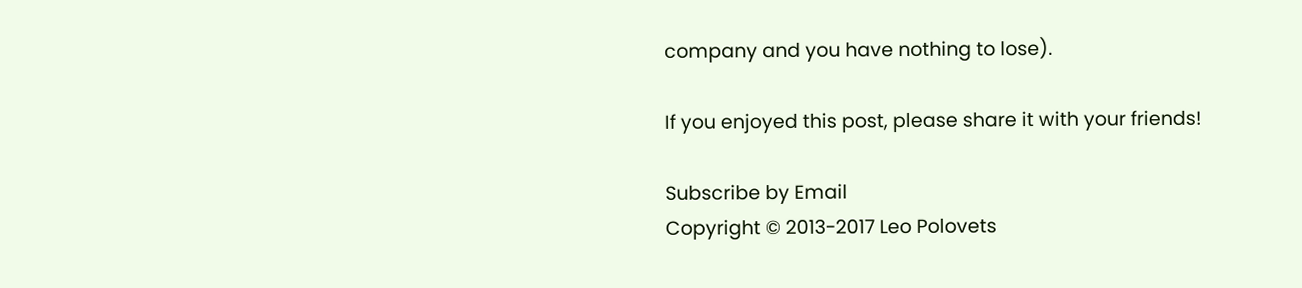company and you have nothing to lose).

If you enjoyed this post, please share it with your friends!

Subscribe by Email
Copyright © 2013-2017 Leo Polovets